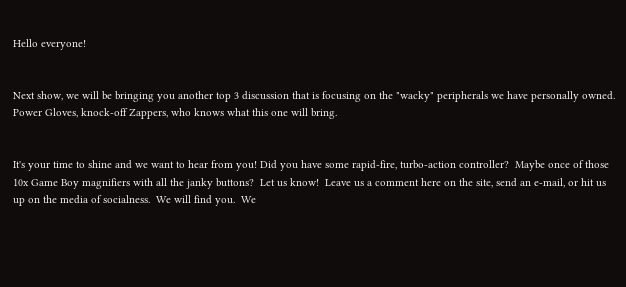Hello everyone!


Next show, we will be bringing you another top 3 discussion that is focusing on the "wacky" peripherals we have personally owned.  Power Gloves, knock-off Zappers, who knows what this one will bring.


It's your time to shine and we want to hear from you! Did you have some rapid-fire, turbo-action controller?  Maybe once of those 10x Game Boy magnifiers with all the janky buttons?  Let us know!  Leave us a comment here on the site, send an e-mail, or hit us up on the media of socialness.  We will find you.  We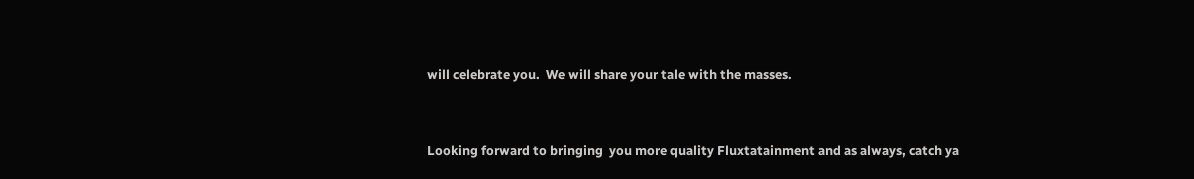will celebrate you.  We will share your tale with the masses.


Looking forward to bringing  you more quality Fluxtatainment and as always, catch ya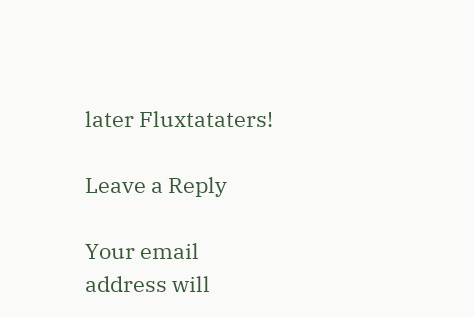later Fluxtataters!

Leave a Reply

Your email address will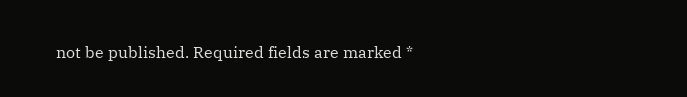not be published. Required fields are marked *